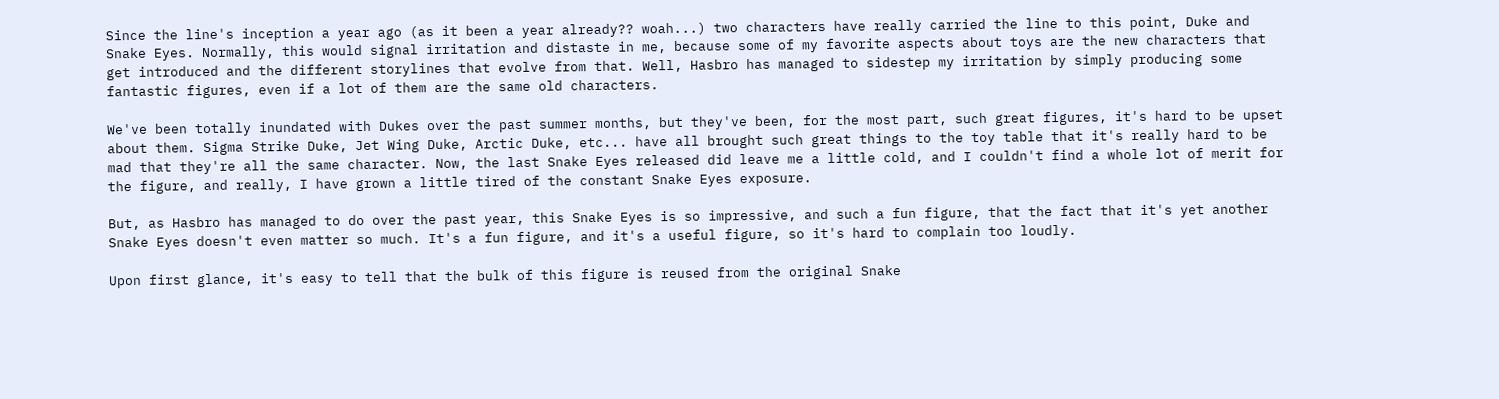Since the line's inception a year ago (as it been a year already?? woah...) two characters have really carried the line to this point, Duke and Snake Eyes. Normally, this would signal irritation and distaste in me, because some of my favorite aspects about toys are the new characters that get introduced and the different storylines that evolve from that. Well, Hasbro has managed to sidestep my irritation by simply producing some fantastic figures, even if a lot of them are the same old characters.

We've been totally inundated with Dukes over the past summer months, but they've been, for the most part, such great figures, it's hard to be upset about them. Sigma Strike Duke, Jet Wing Duke, Arctic Duke, etc... have all brought such great things to the toy table that it's really hard to be mad that they're all the same character. Now, the last Snake Eyes released did leave me a little cold, and I couldn't find a whole lot of merit for the figure, and really, I have grown a little tired of the constant Snake Eyes exposure.

But, as Hasbro has managed to do over the past year, this Snake Eyes is so impressive, and such a fun figure, that the fact that it's yet another Snake Eyes doesn't even matter so much. It's a fun figure, and it's a useful figure, so it's hard to complain too loudly.

Upon first glance, it's easy to tell that the bulk of this figure is reused from the original Snake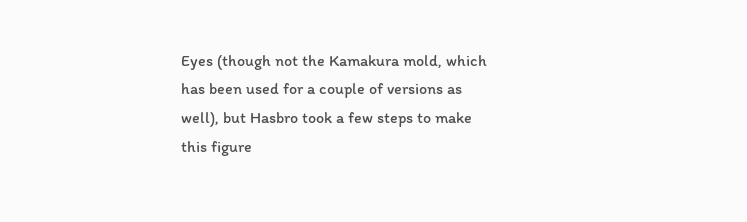Eyes (though not the Kamakura mold, which has been used for a couple of versions as well), but Hasbro took a few steps to make this figure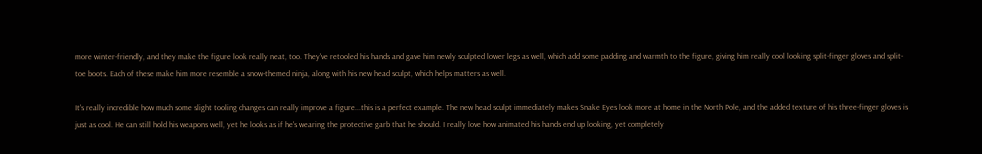more winter-friendly, and they make the figure look really neat, too. They've retooled his hands and gave him newly sculpted lower legs as well, which add some padding and warmth to the figure, giving him really cool looking split-finger gloves and split-toe boots. Each of these make him more resemble a snow-themed ninja, along with his new head sculpt, which helps matters as well.

It's really incredible how much some slight tooling changes can really improve a figure...this is a perfect example. The new head sculpt immediately makes Snake Eyes look more at home in the North Pole, and the added texture of his three-finger gloves is just as cool. He can still hold his weapons well, yet he looks as if he's wearing the protective garb that he should. I really love how animated his hands end up looking, yet completely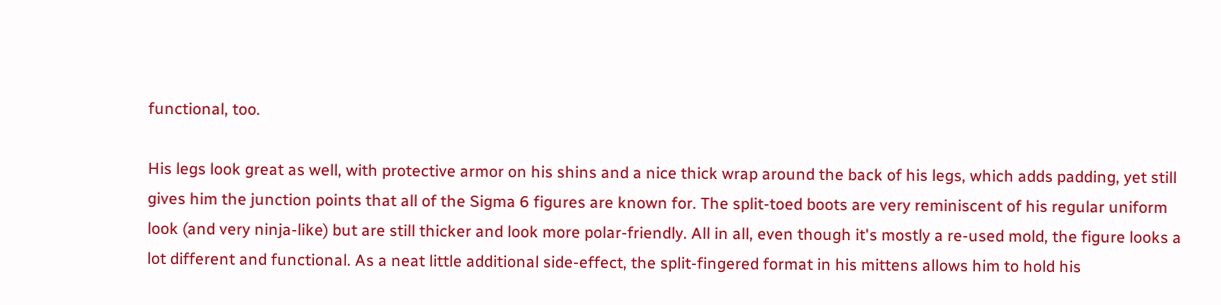functional, too.

His legs look great as well, with protective armor on his shins and a nice thick wrap around the back of his legs, which adds padding, yet still gives him the junction points that all of the Sigma 6 figures are known for. The split-toed boots are very reminiscent of his regular uniform look (and very ninja-like) but are still thicker and look more polar-friendly. All in all, even though it's mostly a re-used mold, the figure looks a lot different and functional. As a neat little additional side-effect, the split-fingered format in his mittens allows him to hold his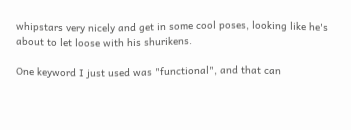whipstars very nicely and get in some cool poses, looking like he's about to let loose with his shurikens.

One keyword I just used was "functional", and that can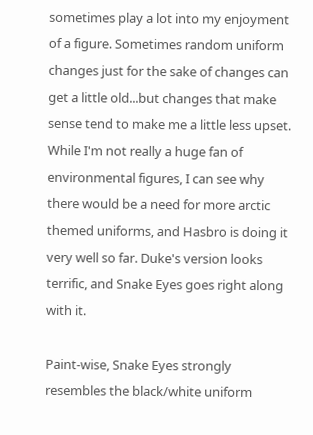sometimes play a lot into my enjoyment of a figure. Sometimes random uniform changes just for the sake of changes can get a little old...but changes that make sense tend to make me a little less upset. While I'm not really a huge fan of environmental figures, I can see why there would be a need for more arctic themed uniforms, and Hasbro is doing it very well so far. Duke's version looks terrific, and Snake Eyes goes right along with it.

Paint-wise, Snake Eyes strongly resembles the black/white uniform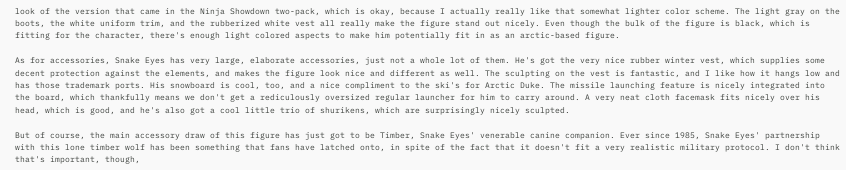look of the version that came in the Ninja Showdown two-pack, which is okay, because I actually really like that somewhat lighter color scheme. The light gray on the boots, the white uniform trim, and the rubberized white vest all really make the figure stand out nicely. Even though the bulk of the figure is black, which is fitting for the character, there's enough light colored aspects to make him potentially fit in as an arctic-based figure.

As for accessories, Snake Eyes has very large, elaborate accessories, just not a whole lot of them. He's got the very nice rubber winter vest, which supplies some decent protection against the elements, and makes the figure look nice and different as well. The sculpting on the vest is fantastic, and I like how it hangs low and has those trademark ports. His snowboard is cool, too, and a nice compliment to the ski's for Arctic Duke. The missile launching feature is nicely integrated into the board, which thankfully means we don't get a rediculously oversized regular launcher for him to carry around. A very neat cloth facemask fits nicely over his head, which is good, and he's also got a cool little trio of shurikens, which are surprisingly nicely sculpted.

But of course, the main accessory draw of this figure has just got to be Timber, Snake Eyes' venerable canine companion. Ever since 1985, Snake Eyes' partnership with this lone timber wolf has been something that fans have latched onto, in spite of the fact that it doesn't fit a very realistic military protocol. I don't think that's important, though,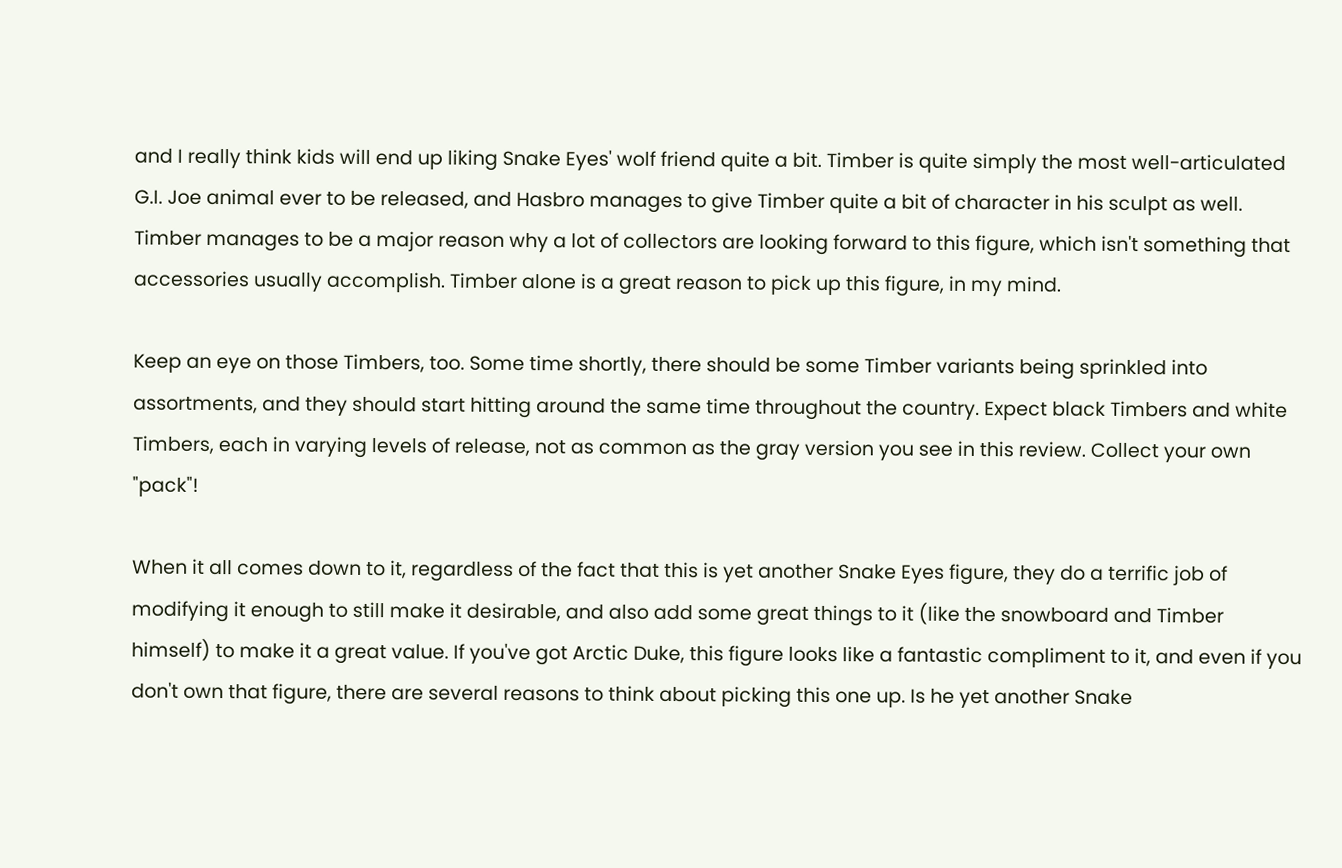and I really think kids will end up liking Snake Eyes' wolf friend quite a bit. Timber is quite simply the most well-articulated G.I. Joe animal ever to be released, and Hasbro manages to give Timber quite a bit of character in his sculpt as well. Timber manages to be a major reason why a lot of collectors are looking forward to this figure, which isn't something that accessories usually accomplish. Timber alone is a great reason to pick up this figure, in my mind.

Keep an eye on those Timbers, too. Some time shortly, there should be some Timber variants being sprinkled into assortments, and they should start hitting around the same time throughout the country. Expect black Timbers and white Timbers, each in varying levels of release, not as common as the gray version you see in this review. Collect your own "pack"!

When it all comes down to it, regardless of the fact that this is yet another Snake Eyes figure, they do a terrific job of modifying it enough to still make it desirable, and also add some great things to it (like the snowboard and Timber himself) to make it a great value. If you've got Arctic Duke, this figure looks like a fantastic compliment to it, and even if you don't own that figure, there are several reasons to think about picking this one up. Is he yet another Snake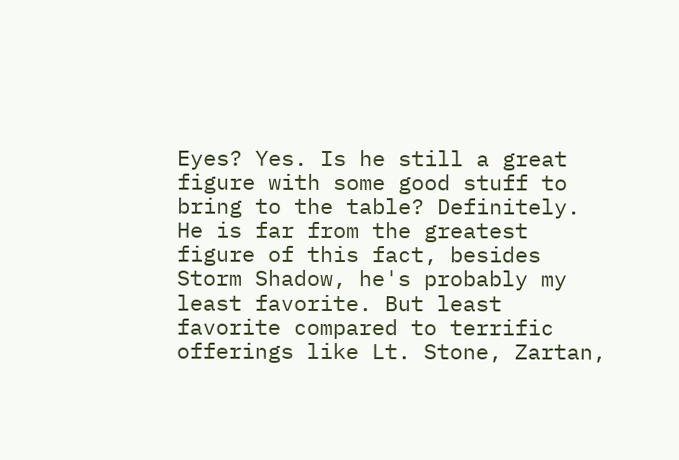Eyes? Yes. Is he still a great figure with some good stuff to bring to the table? Definitely. He is far from the greatest figure of this fact, besides Storm Shadow, he's probably my least favorite. But least favorite compared to terrific offerings like Lt. Stone, Zartan,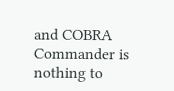and COBRA Commander is nothing to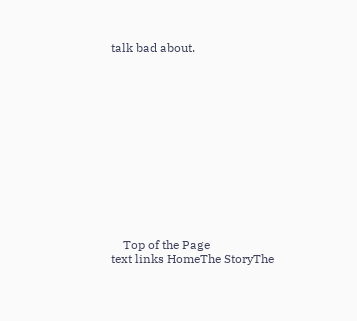talk bad about.














    Top of the Page
text links HomeThe StoryThe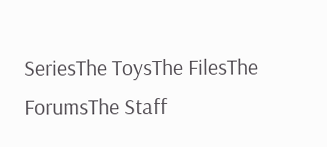SeriesThe ToysThe FilesThe ForumsThe Staff